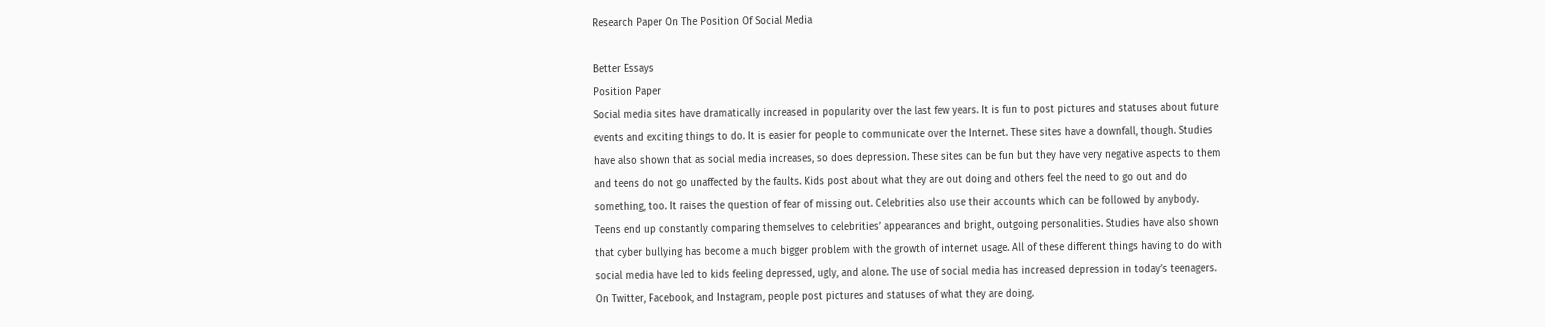Research Paper On The Position Of Social Media

Better Essays
Position Paper
Social media sites have dramatically increased in popularity over the last few years. It is fun to post pictures and statuses about future events and exciting things to do. It is easier for people to communicate over the Internet. These sites have a downfall, though. Studies have also shown that as social media increases, so does depression. These sites can be fun but they have very negative aspects to them and teens do not go unaffected by the faults. Kids post about what they are out doing and others feel the need to go out and do something, too. It raises the question of fear of missing out. Celebrities also use their accounts which can be followed by anybody. Teens end up constantly comparing themselves to celebrities’ appearances and bright, outgoing personalities. Studies have also shown that cyber bullying has become a much bigger problem with the growth of internet usage. All of these different things having to do with social media have led to kids feeling depressed, ugly, and alone. The use of social media has increased depression in today’s teenagers.
On Twitter, Facebook, and Instagram, people post pictures and statuses of what they are doing.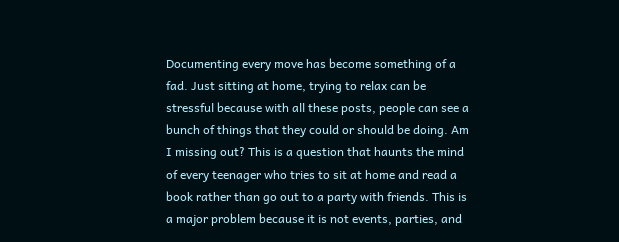Documenting every move has become something of a fad. Just sitting at home, trying to relax can be stressful because with all these posts, people can see a bunch of things that they could or should be doing. Am I missing out? This is a question that haunts the mind of every teenager who tries to sit at home and read a book rather than go out to a party with friends. This is a major problem because it is not events, parties, and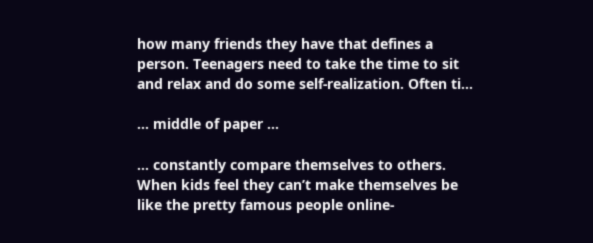how many friends they have that defines a person. Teenagers need to take the time to sit and relax and do some self-realization. Often ti...

... middle of paper ...

... constantly compare themselves to others. When kids feel they can’t make themselves be like the pretty famous people online-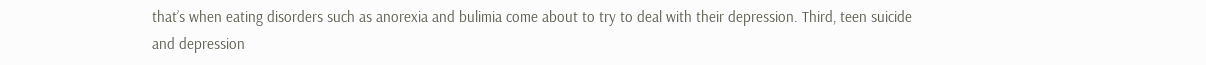that’s when eating disorders such as anorexia and bulimia come about to try to deal with their depression. Third, teen suicide and depression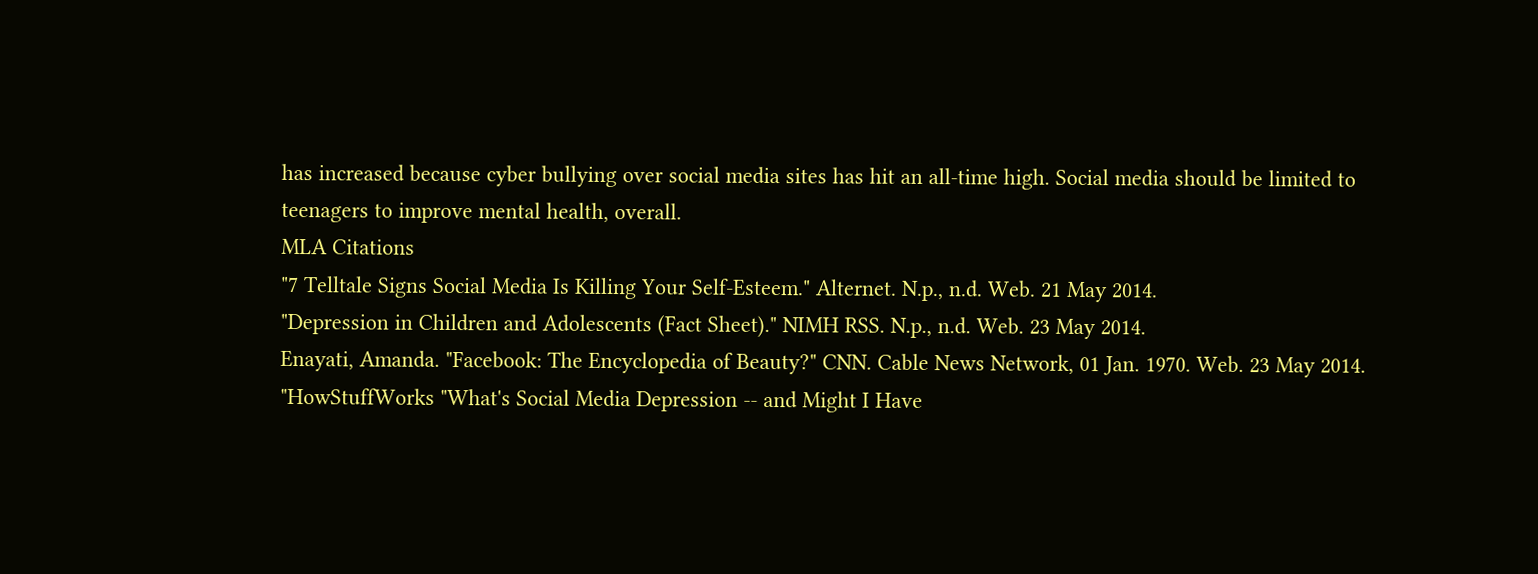has increased because cyber bullying over social media sites has hit an all-time high. Social media should be limited to teenagers to improve mental health, overall.
MLA Citations
"7 Telltale Signs Social Media Is Killing Your Self-Esteem." Alternet. N.p., n.d. Web. 21 May 2014.
"Depression in Children and Adolescents (Fact Sheet)." NIMH RSS. N.p., n.d. Web. 23 May 2014.
Enayati, Amanda. "Facebook: The Encyclopedia of Beauty?" CNN. Cable News Network, 01 Jan. 1970. Web. 23 May 2014.
"HowStuffWorks "What's Social Media Depression -- and Might I Have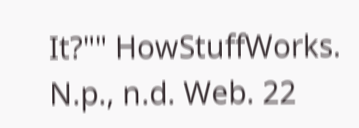It?"" HowStuffWorks. N.p., n.d. Web. 22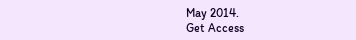May 2014.
Get Access